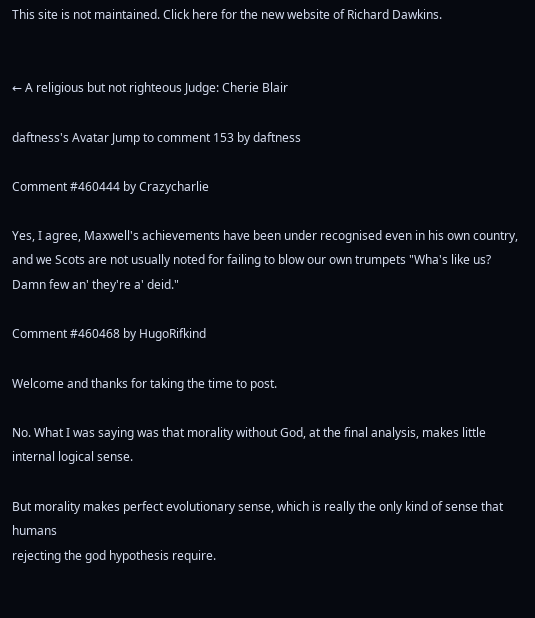This site is not maintained. Click here for the new website of Richard Dawkins.


← A religious but not righteous Judge: Cherie Blair

daftness's Avatar Jump to comment 153 by daftness

Comment #460444 by Crazycharlie

Yes, I agree, Maxwell's achievements have been under recognised even in his own country, and we Scots are not usually noted for failing to blow our own trumpets "Wha's like us? Damn few an' they're a' deid."

Comment #460468 by HugoRifkind

Welcome and thanks for taking the time to post.

No. What I was saying was that morality without God, at the final analysis, makes little internal logical sense.

But morality makes perfect evolutionary sense, which is really the only kind of sense that humans
rejecting the god hypothesis require.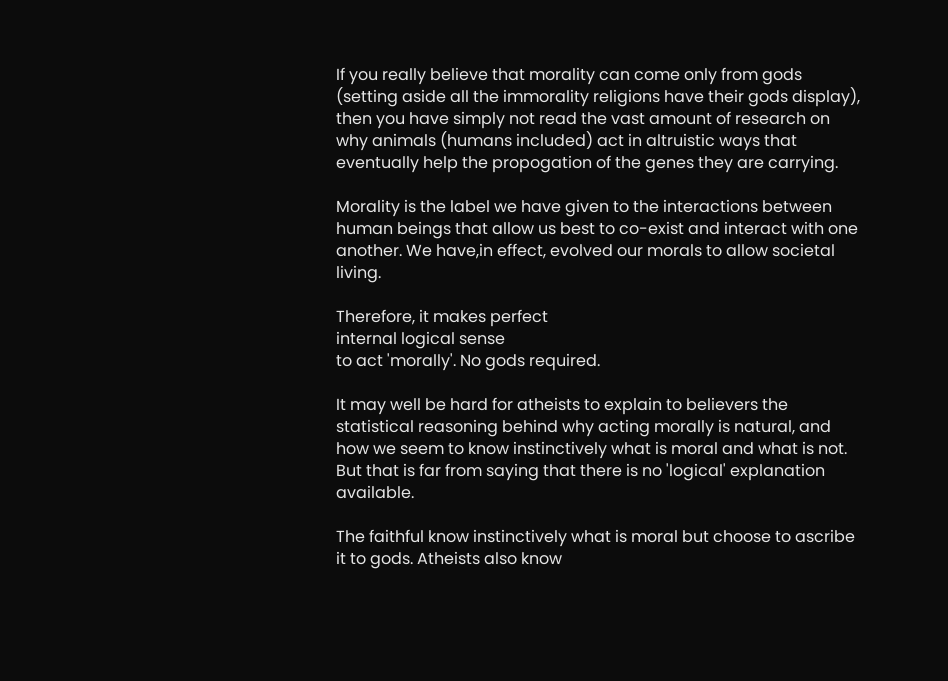If you really believe that morality can come only from gods (setting aside all the immorality religions have their gods display), then you have simply not read the vast amount of research on why animals (humans included) act in altruistic ways that eventually help the propogation of the genes they are carrying.

Morality is the label we have given to the interactions between human beings that allow us best to co-exist and interact with one another. We have,in effect, evolved our morals to allow societal living.

Therefore, it makes perfect
internal logical sense
to act 'morally'. No gods required.

It may well be hard for atheists to explain to believers the statistical reasoning behind why acting morally is natural, and how we seem to know instinctively what is moral and what is not. But that is far from saying that there is no 'logical' explanation available.

The faithful know instinctively what is moral but choose to ascribe it to gods. Atheists also know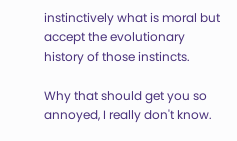instinctively what is moral but accept the evolutionary history of those instincts.

Why that should get you so annoyed, I really don't know.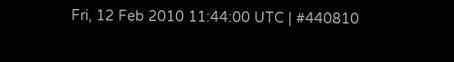Fri, 12 Feb 2010 11:44:00 UTC | #440810